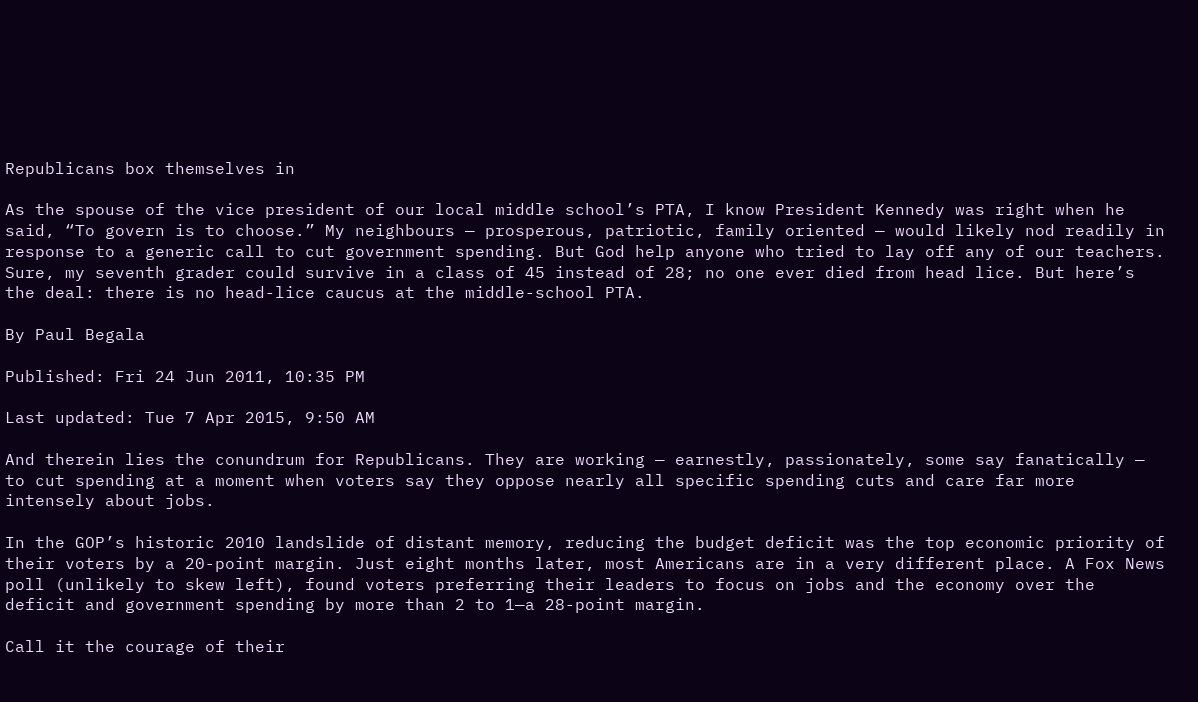Republicans box themselves in

As the spouse of the vice president of our local middle school’s PTA, I know President Kennedy was right when he said, “To govern is to choose.” My neighbours — prosperous, patriotic, family oriented — would likely nod readily in response to a generic call to cut government spending. But God help anyone who tried to lay off any of our teachers. Sure, my seventh grader could survive in a class of 45 instead of 28; no one ever died from head lice. But here’s the deal: there is no head-lice caucus at the middle-school PTA.

By Paul Begala

Published: Fri 24 Jun 2011, 10:35 PM

Last updated: Tue 7 Apr 2015, 9:50 AM

And therein lies the conundrum for Republicans. They are working — earnestly, passionately, some say fanatically — to cut spending at a moment when voters say they oppose nearly all specific spending cuts and care far more intensely about jobs.

In the GOP’s historic 2010 landslide of distant memory, reducing the budget deficit was the top economic priority of their voters by a 20-point margin. Just eight months later, most Americans are in a very different place. A Fox News poll (unlikely to skew left), found voters preferring their leaders to focus on jobs and the economy over the deficit and government spending by more than 2 to 1—a 28-point margin.

Call it the courage of their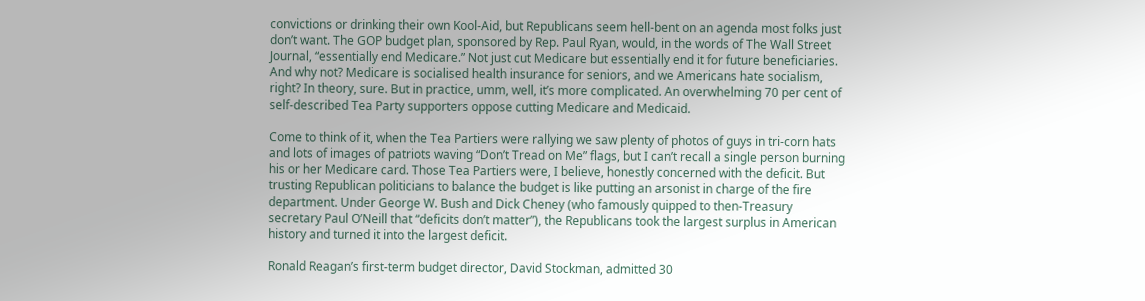convictions or drinking their own Kool-Aid, but Republicans seem hell-bent on an agenda most folks just don’t want. The GOP budget plan, sponsored by Rep. Paul Ryan, would, in the words of The Wall Street Journal, “essentially end Medicare.” Not just cut Medicare but essentially end it for future beneficiaries. And why not? Medicare is socialised health insurance for seniors, and we Americans hate socialism, right? In theory, sure. But in practice, umm, well, it’s more complicated. An overwhelming 70 per cent of self-described Tea Party supporters oppose cutting Medicare and Medicaid.

Come to think of it, when the Tea Partiers were rallying we saw plenty of photos of guys in tri-corn hats and lots of images of patriots waving “Don’t Tread on Me” flags, but I can’t recall a single person burning his or her Medicare card. Those Tea Partiers were, I believe, honestly concerned with the deficit. But trusting Republican politicians to balance the budget is like putting an arsonist in charge of the fire department. Under George W. Bush and Dick Cheney (who famously quipped to then-Treasury secretary Paul O’Neill that “deficits don’t matter”), the Republicans took the largest surplus in American history and turned it into the largest deficit.

Ronald Reagan’s first-term budget director, David Stockman, admitted 30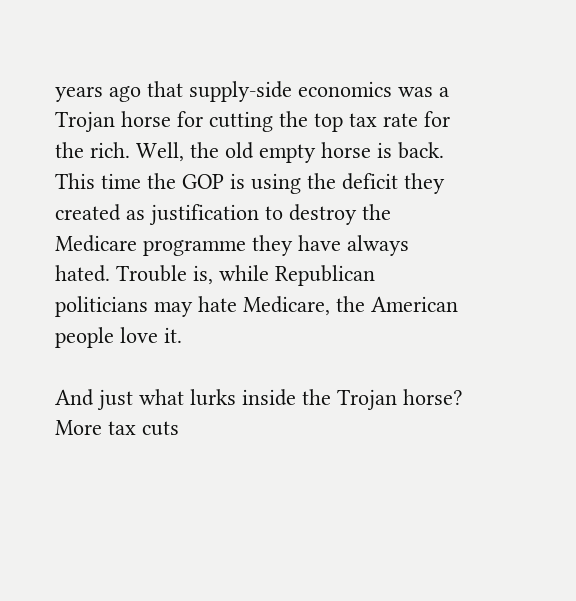years ago that supply-side economics was a Trojan horse for cutting the top tax rate for the rich. Well, the old empty horse is back. This time the GOP is using the deficit they created as justification to destroy the Medicare programme they have always hated. Trouble is, while Republican politicians may hate Medicare, the American people love it.

And just what lurks inside the Trojan horse? More tax cuts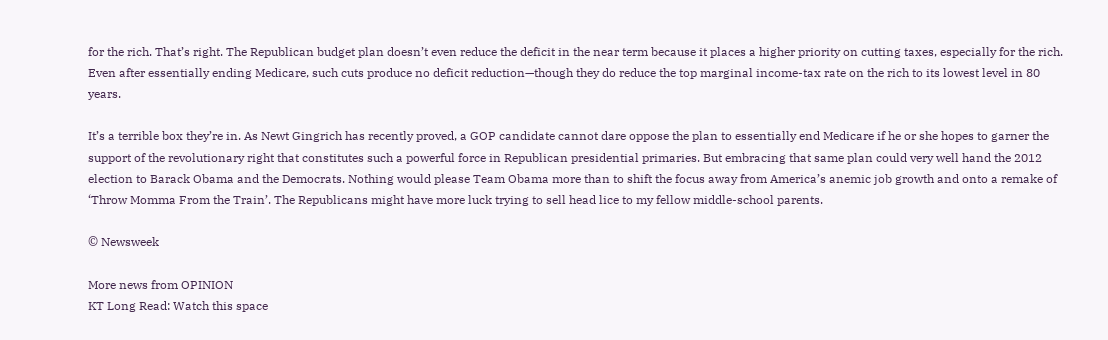for the rich. That’s right. The Republican budget plan doesn’t even reduce the deficit in the near term because it places a higher priority on cutting taxes, especially for the rich. Even after essentially ending Medicare, such cuts produce no deficit reduction—though they do reduce the top marginal income-tax rate on the rich to its lowest level in 80 years.

It’s a terrible box they’re in. As Newt Gingrich has recently proved, a GOP candidate cannot dare oppose the plan to essentially end Medicare if he or she hopes to garner the support of the revolutionary right that constitutes such a powerful force in Republican presidential primaries. But embracing that same plan could very well hand the 2012 election to Barack Obama and the Democrats. Nothing would please Team Obama more than to shift the focus away from America’s anemic job growth and onto a remake of ‘Throw Momma From the Train’. The Republicans might have more luck trying to sell head lice to my fellow middle-school parents.

© Newsweek

More news from OPINION
KT Long Read: Watch this space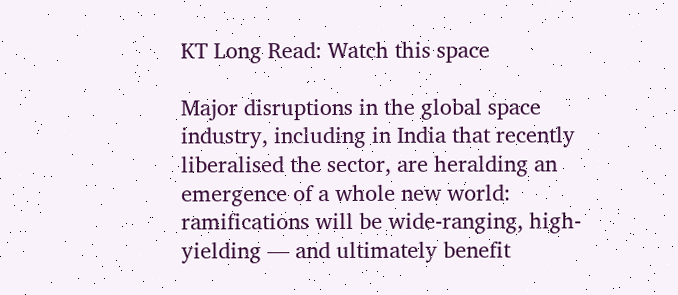KT Long Read: Watch this space

Major disruptions in the global space industry, including in India that recently liberalised the sector, are heralding an emergence of a whole new world: ramifications will be wide-ranging, high-yielding — and ultimately benefit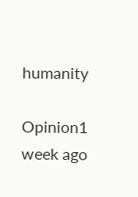humanity

Opinion1 week ago